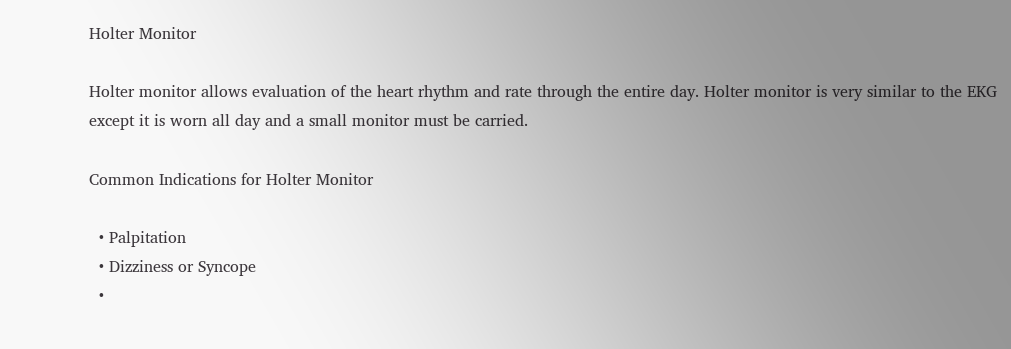Holter Monitor

Holter monitor allows evaluation of the heart rhythm and rate through the entire day. Holter monitor is very similar to the EKG except it is worn all day and a small monitor must be carried.

Common Indications for Holter Monitor

  • Palpitation
  • Dizziness or Syncope
  •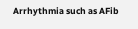Arrhythmia such as AFib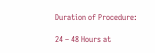Duration of Procedure:

24 – 48 Hours at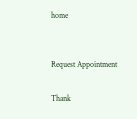home


Request Appointment

Thank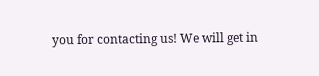you for contacting us! We will get in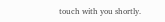touch with you shortly.